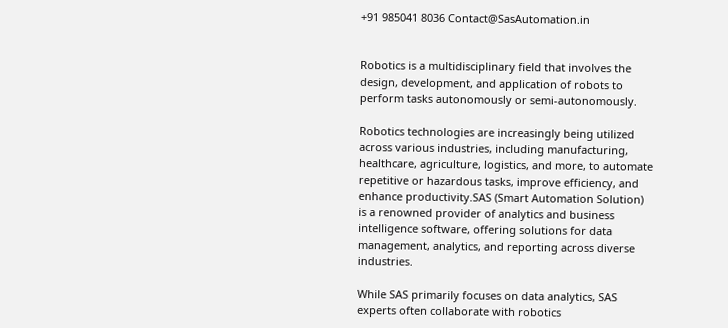+91 985041 8036 Contact@SasAutomation.in


Robotics is a multidisciplinary field that involves the design, development, and application of robots to perform tasks autonomously or semi-autonomously.

Robotics technologies are increasingly being utilized across various industries, including manufacturing, healthcare, agriculture, logistics, and more, to automate repetitive or hazardous tasks, improve efficiency, and enhance productivity.SAS (Smart Automation Solution) is a renowned provider of analytics and business intelligence software, offering solutions for data management, analytics, and reporting across diverse industries.

While SAS primarily focuses on data analytics, SAS experts often collaborate with robotics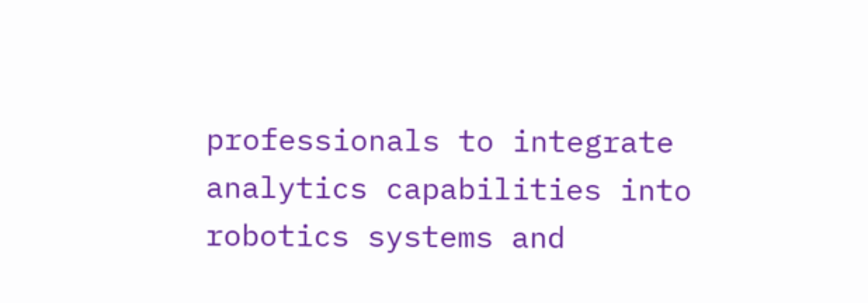professionals to integrate analytics capabilities into robotics systems and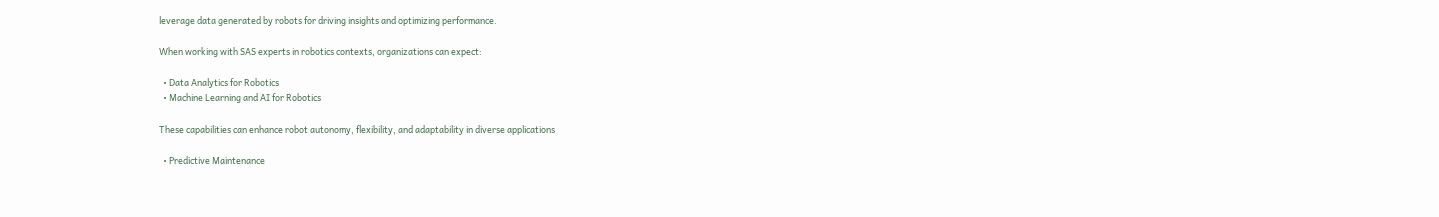leverage data generated by robots for driving insights and optimizing performance.

When working with SAS experts in robotics contexts, organizations can expect:

  • Data Analytics for Robotics
  • Machine Learning and AI for Robotics

These capabilities can enhance robot autonomy, flexibility, and adaptability in diverse applications

  • Predictive Maintenance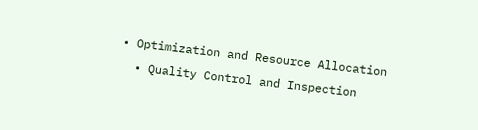• Optimization and Resource Allocation
  • Quality Control and Inspection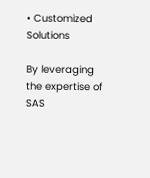• Customized Solutions

By leveraging the expertise of SAS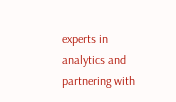experts in analytics and partnering with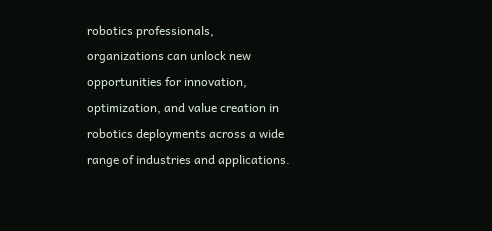robotics professionals, organizations can unlock new opportunities for innovation, optimization, and value creation in robotics deployments across a wide range of industries and applications.